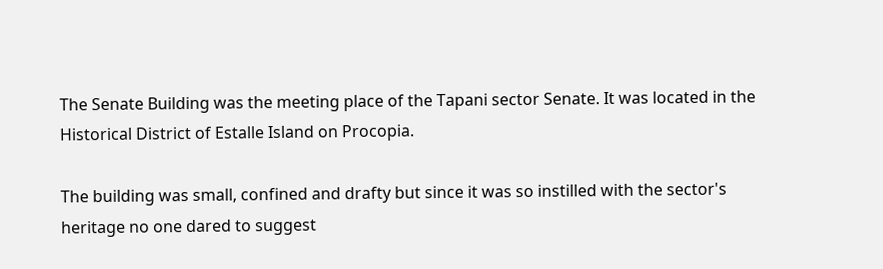The Senate Building was the meeting place of the Tapani sector Senate. It was located in the Historical District of Estalle Island on Procopia.

The building was small, confined and drafty but since it was so instilled with the sector's heritage no one dared to suggest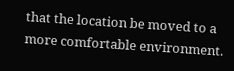that the location be moved to a more comfortable environment.